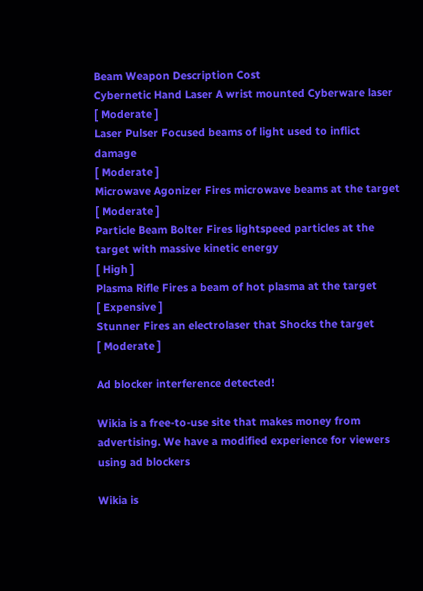Beam Weapon Description Cost
Cybernetic Hand Laser A wrist mounted Cyberware laser
[ Moderate ]
Laser Pulser Focused beams of light used to inflict damage
[ Moderate ]
Microwave Agonizer Fires microwave beams at the target
[ Moderate ]
Particle Beam Bolter Fires lightspeed particles at the target with massive kinetic energy
[ High ]
Plasma Rifle Fires a beam of hot plasma at the target
[ Expensive ]
Stunner Fires an electrolaser that Shocks the target
[ Moderate ]

Ad blocker interference detected!

Wikia is a free-to-use site that makes money from advertising. We have a modified experience for viewers using ad blockers

Wikia is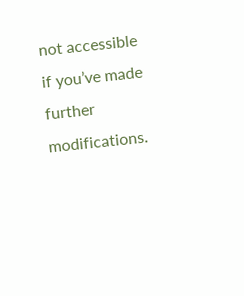not accessible if you’ve made further modifications.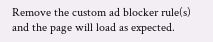Remove the custom ad blocker rule(s) and the page will load as expected.